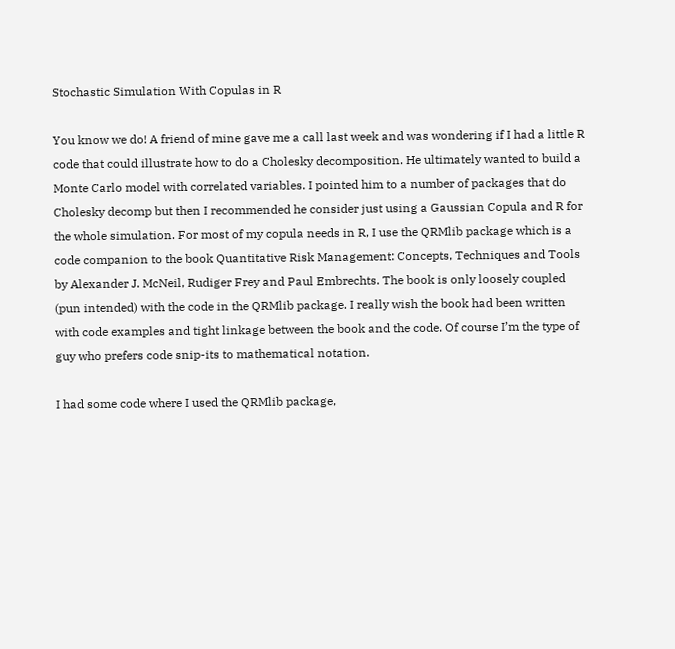Stochastic Simulation With Copulas in R

You know we do! A friend of mine gave me a call last week and was wondering if I had a little R code that could illustrate how to do a Cholesky decomposition. He ultimately wanted to build a Monte Carlo model with correlated variables. I pointed him to a number of packages that do Cholesky decomp but then I recommended he consider just using a Gaussian Copula and R for the whole simulation. For most of my copula needs in R, I use the QRMlib package which is a code companion to the book Quantitative Risk Management: Concepts, Techniques and Tools by Alexander J. McNeil, Rudiger Frey and Paul Embrechts. The book is only loosely coupled (pun intended) with the code in the QRMlib package. I really wish the book had been written with code examples and tight linkage between the book and the code. Of course I’m the type of guy who prefers code snip-its to mathematical notation.

I had some code where I used the QRMlib package,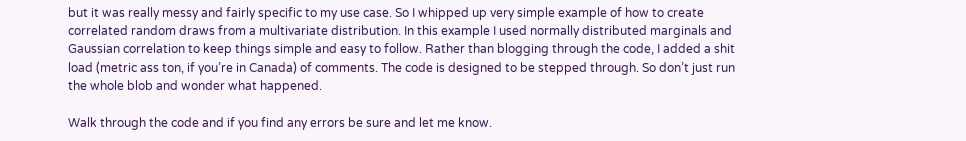but it was really messy and fairly specific to my use case. So I whipped up very simple example of how to create correlated random draws from a multivariate distribution. In this example I used normally distributed marginals and Gaussian correlation to keep things simple and easy to follow. Rather than blogging through the code, I added a shit load (metric ass ton, if you’re in Canada) of comments. The code is designed to be stepped through. So don’t just run the whole blob and wonder what happened.

Walk through the code and if you find any errors be sure and let me know.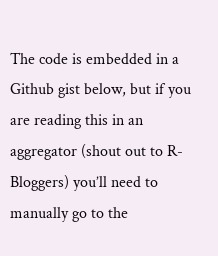The code is embedded in a Github gist below, but if you are reading this in an aggregator (shout out to R-Bloggers) you’ll need to manually go to the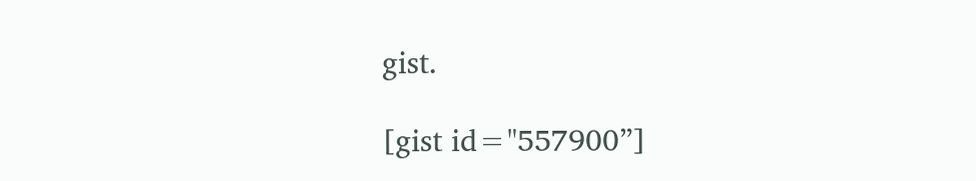gist.

[gist id="557900”]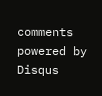comments powered by Disqus